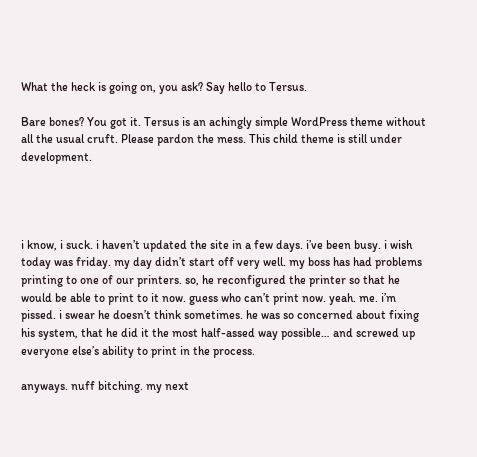What the heck is going on, you ask? Say hello to Tersus.

Bare bones? You got it. Tersus is an achingly simple WordPress theme without all the usual cruft. Please pardon the mess. This child theme is still under development.




i know, i suck. i haven’t updated the site in a few days. i’ve been busy. i wish today was friday. my day didn’t start off very well. my boss has had problems printing to one of our printers. so, he reconfigured the printer so that he would be able to print to it now. guess who can’t print now. yeah. me. i’m pissed. i swear he doesn’t think sometimes. he was so concerned about fixing his system, that he did it the most half-assed way possible… and screwed up everyone else’s ability to print in the process.

anyways. nuff bitching. my next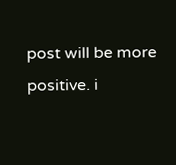post will be more positive. i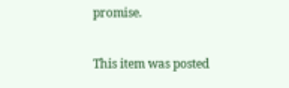promise.

This item was posted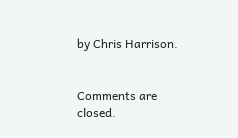by Chris Harrison.


Comments are closed.